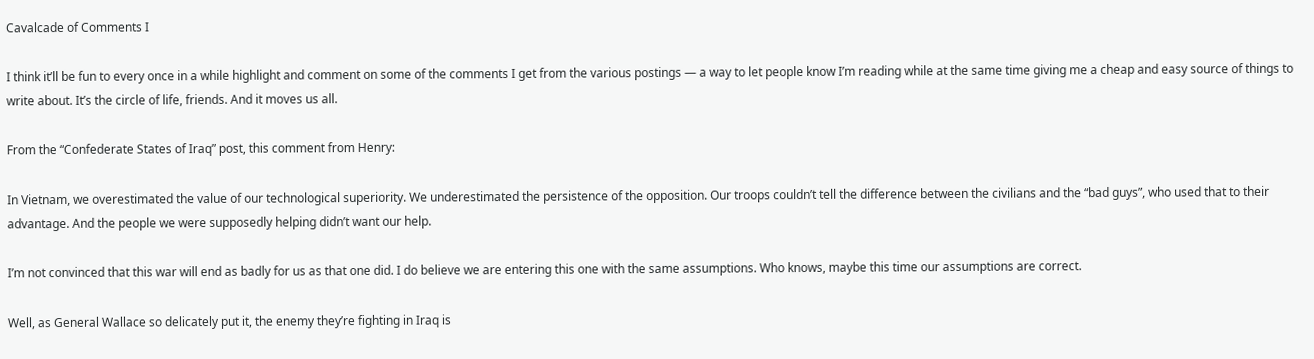Cavalcade of Comments I

I think it’ll be fun to every once in a while highlight and comment on some of the comments I get from the various postings — a way to let people know I’m reading while at the same time giving me a cheap and easy source of things to write about. It’s the circle of life, friends. And it moves us all.

From the “Confederate States of Iraq” post, this comment from Henry:

In Vietnam, we overestimated the value of our technological superiority. We underestimated the persistence of the opposition. Our troops couldn’t tell the difference between the civilians and the “bad guys”, who used that to their advantage. And the people we were supposedly helping didn’t want our help.

I’m not convinced that this war will end as badly for us as that one did. I do believe we are entering this one with the same assumptions. Who knows, maybe this time our assumptions are correct.

Well, as General Wallace so delicately put it, the enemy they’re fighting in Iraq is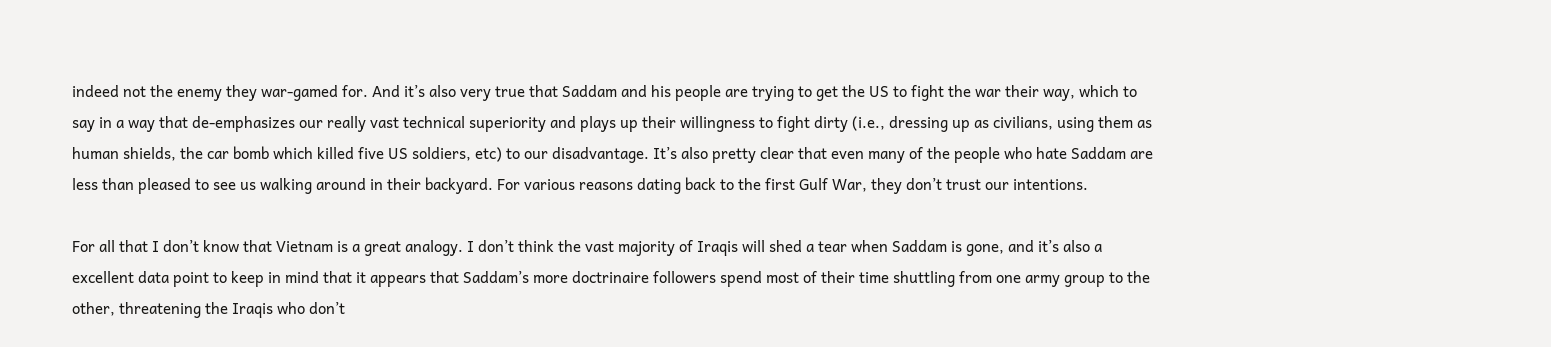indeed not the enemy they war-gamed for. And it’s also very true that Saddam and his people are trying to get the US to fight the war their way, which to say in a way that de-emphasizes our really vast technical superiority and plays up their willingness to fight dirty (i.e., dressing up as civilians, using them as human shields, the car bomb which killed five US soldiers, etc) to our disadvantage. It’s also pretty clear that even many of the people who hate Saddam are less than pleased to see us walking around in their backyard. For various reasons dating back to the first Gulf War, they don’t trust our intentions.

For all that I don’t know that Vietnam is a great analogy. I don’t think the vast majority of Iraqis will shed a tear when Saddam is gone, and it’s also a excellent data point to keep in mind that it appears that Saddam’s more doctrinaire followers spend most of their time shuttling from one army group to the other, threatening the Iraqis who don’t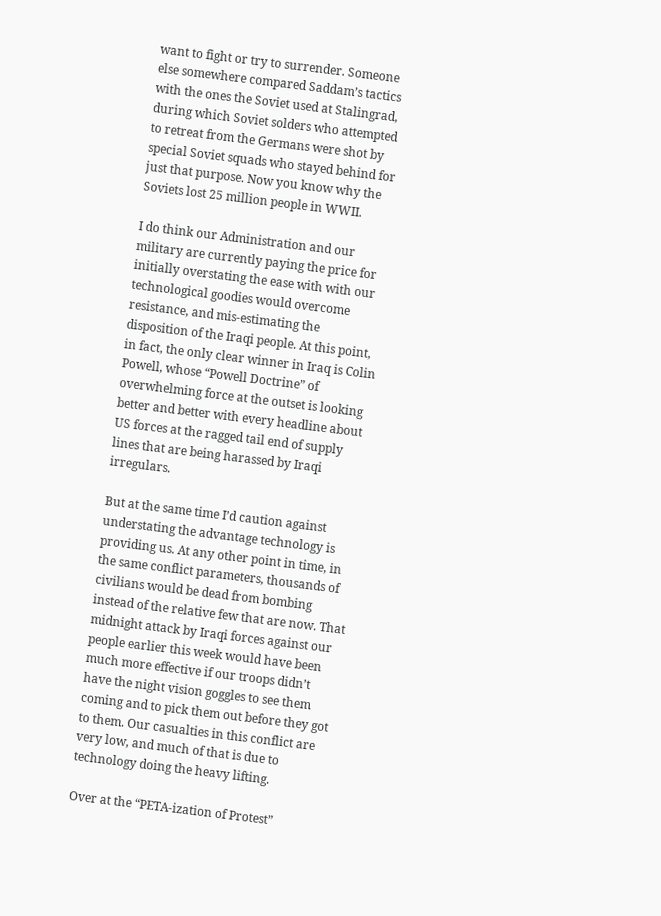want to fight or try to surrender. Someone else somewhere compared Saddam’s tactics with the ones the Soviet used at Stalingrad, during which Soviet solders who attempted to retreat from the Germans were shot by special Soviet squads who stayed behind for just that purpose. Now you know why the Soviets lost 25 million people in WWII.

I do think our Administration and our military are currently paying the price for initially overstating the ease with with our technological goodies would overcome resistance, and mis-estimating the disposition of the Iraqi people. At this point, in fact, the only clear winner in Iraq is Colin Powell, whose “Powell Doctrine” of overwhelming force at the outset is looking better and better with every headline about US forces at the ragged tail end of supply lines that are being harassed by Iraqi irregulars.

But at the same time I’d caution against understating the advantage technology is providing us. At any other point in time, in the same conflict parameters, thousands of civilians would be dead from bombing instead of the relative few that are now. That midnight attack by Iraqi forces against our people earlier this week would have been much more effective if our troops didn’t have the night vision goggles to see them coming and to pick them out before they got to them. Our casualties in this conflict are very low, and much of that is due to technology doing the heavy lifting.

Over at the “PETA-ization of Protest”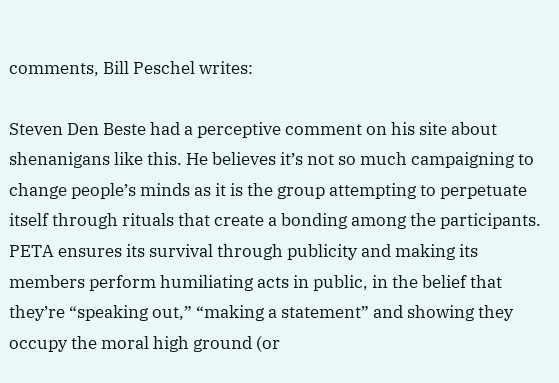comments, Bill Peschel writes:

Steven Den Beste had a perceptive comment on his site about shenanigans like this. He believes it’s not so much campaigning to change people’s minds as it is the group attempting to perpetuate itself through rituals that create a bonding among the participants. PETA ensures its survival through publicity and making its members perform humiliating acts in public, in the belief that they’re “speaking out,” “making a statement” and showing they occupy the moral high ground (or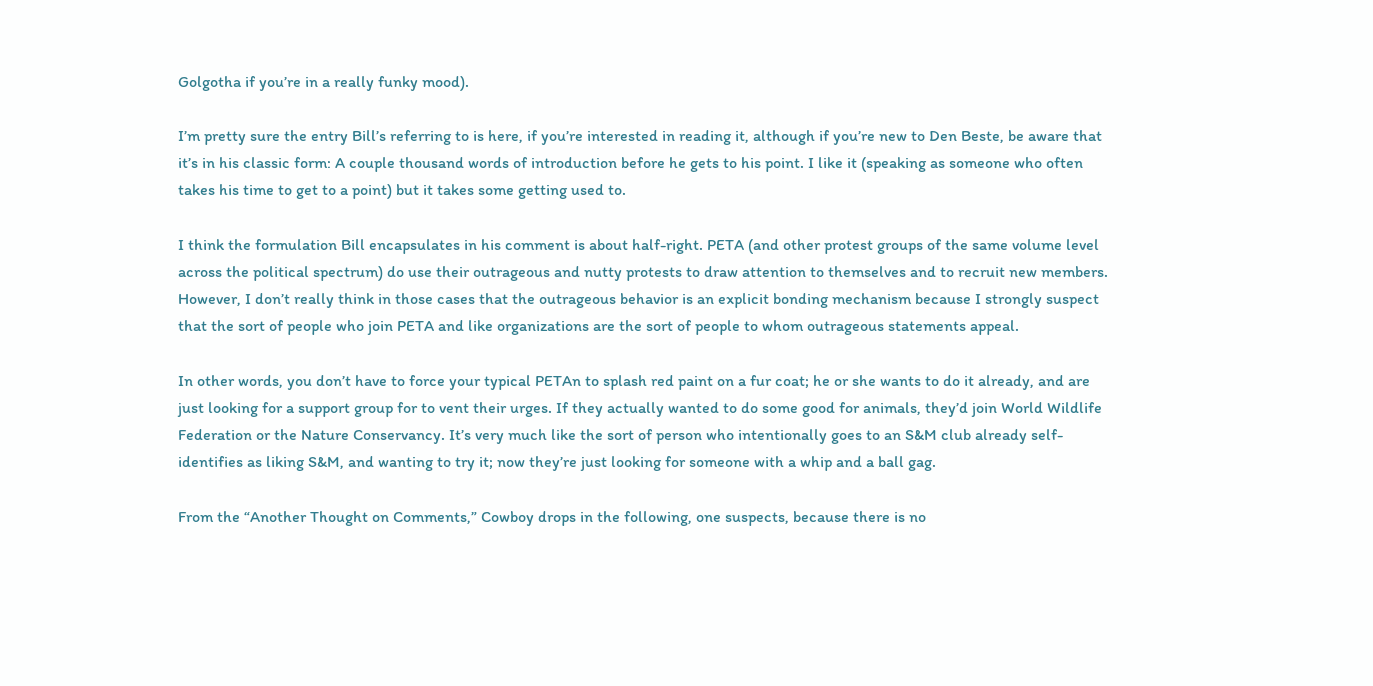Golgotha if you’re in a really funky mood).

I’m pretty sure the entry Bill’s referring to is here, if you’re interested in reading it, although if you’re new to Den Beste, be aware that it’s in his classic form: A couple thousand words of introduction before he gets to his point. I like it (speaking as someone who often takes his time to get to a point) but it takes some getting used to.

I think the formulation Bill encapsulates in his comment is about half-right. PETA (and other protest groups of the same volume level across the political spectrum) do use their outrageous and nutty protests to draw attention to themselves and to recruit new members. However, I don’t really think in those cases that the outrageous behavior is an explicit bonding mechanism because I strongly suspect that the sort of people who join PETA and like organizations are the sort of people to whom outrageous statements appeal.

In other words, you don’t have to force your typical PETAn to splash red paint on a fur coat; he or she wants to do it already, and are just looking for a support group for to vent their urges. If they actually wanted to do some good for animals, they’d join World Wildlife Federation or the Nature Conservancy. It’s very much like the sort of person who intentionally goes to an S&M club already self-identifies as liking S&M, and wanting to try it; now they’re just looking for someone with a whip and a ball gag.

From the “Another Thought on Comments,” Cowboy drops in the following, one suspects, because there is no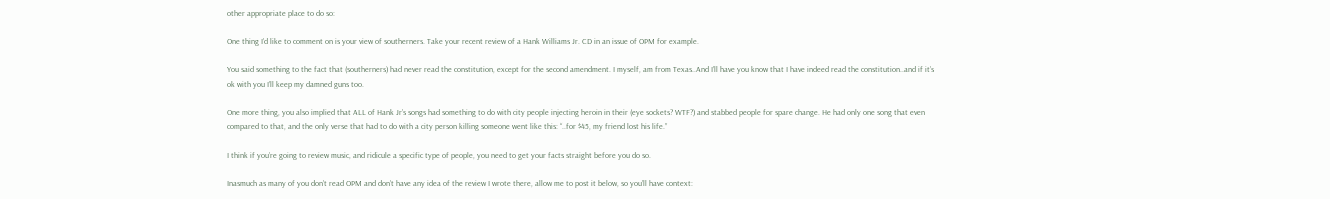other appropriate place to do so:

One thing I’d like to comment on is your view of southerners. Take your recent review of a Hank Williams Jr. CD in an issue of OPM for example.

You said something to the fact that (southerners) had never read the constitution, except for the second amendment. I myself, am from Texas..And I’ll have you know that I have indeed read the constitution..and if it’s ok with you I’ll keep my damned guns too.

One more thing, you also implied that ALL of Hank Jr’s songs had something to do with city people injecting heroin in their (eye sockets? WTF?) and stabbed people for spare change. He had only one song that even compared to that, and the only verse that had to do with a city person killing someone went like this: “..for $45, my friend lost his life.”

I think if you’re going to review music, and ridicule a specific type of people, you need to get your facts straight before you do so.

Inasmuch as many of you don’t read OPM and don’t have any idea of the review I wrote there, allow me to post it below, so you’ll have context: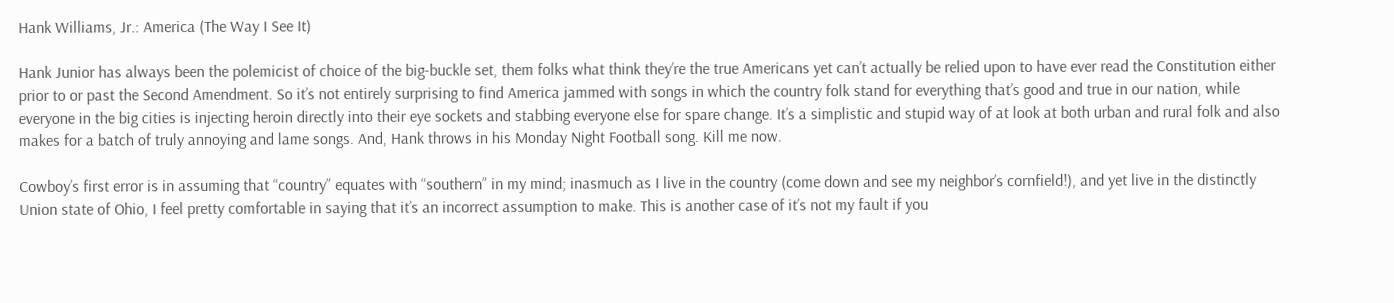Hank Williams, Jr.: America (The Way I See It)

Hank Junior has always been the polemicist of choice of the big-buckle set, them folks what think they’re the true Americans yet can’t actually be relied upon to have ever read the Constitution either prior to or past the Second Amendment. So it’s not entirely surprising to find America jammed with songs in which the country folk stand for everything that’s good and true in our nation, while everyone in the big cities is injecting heroin directly into their eye sockets and stabbing everyone else for spare change. It’s a simplistic and stupid way of at look at both urban and rural folk and also makes for a batch of truly annoying and lame songs. And, Hank throws in his Monday Night Football song. Kill me now.

Cowboy’s first error is in assuming that “country” equates with “southern” in my mind; inasmuch as I live in the country (come down and see my neighbor’s cornfield!), and yet live in the distinctly Union state of Ohio, I feel pretty comfortable in saying that it’s an incorrect assumption to make. This is another case of it’s not my fault if you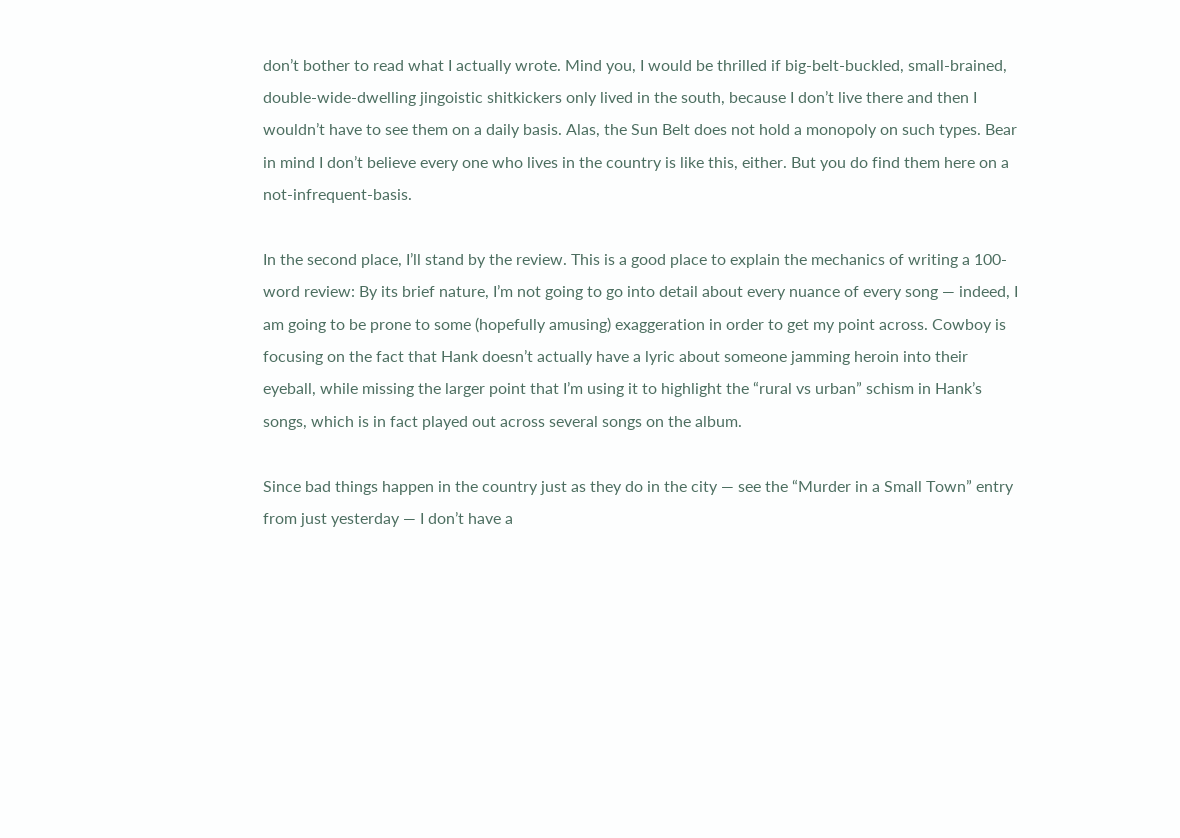don’t bother to read what I actually wrote. Mind you, I would be thrilled if big-belt-buckled, small-brained, double-wide-dwelling jingoistic shitkickers only lived in the south, because I don’t live there and then I wouldn’t have to see them on a daily basis. Alas, the Sun Belt does not hold a monopoly on such types. Bear in mind I don’t believe every one who lives in the country is like this, either. But you do find them here on a not-infrequent-basis.

In the second place, I’ll stand by the review. This is a good place to explain the mechanics of writing a 100-word review: By its brief nature, I’m not going to go into detail about every nuance of every song — indeed, I am going to be prone to some (hopefully amusing) exaggeration in order to get my point across. Cowboy is focusing on the fact that Hank doesn’t actually have a lyric about someone jamming heroin into their eyeball, while missing the larger point that I’m using it to highlight the “rural vs urban” schism in Hank’s songs, which is in fact played out across several songs on the album.

Since bad things happen in the country just as they do in the city — see the “Murder in a Small Town” entry from just yesterday — I don’t have a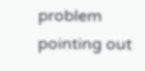problem pointing out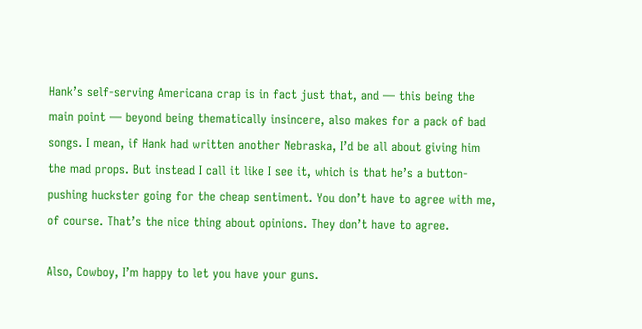Hank’s self-serving Americana crap is in fact just that, and — this being the main point — beyond being thematically insincere, also makes for a pack of bad songs. I mean, if Hank had written another Nebraska, I’d be all about giving him the mad props. But instead I call it like I see it, which is that he’s a button-pushing huckster going for the cheap sentiment. You don’t have to agree with me, of course. That’s the nice thing about opinions. They don’t have to agree.

Also, Cowboy, I’m happy to let you have your guns.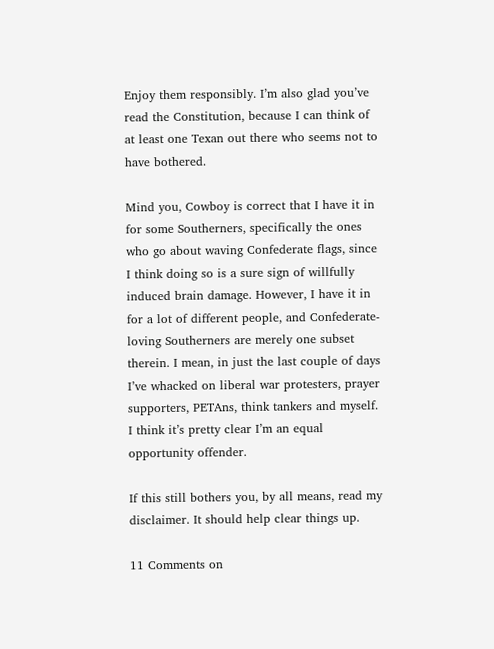Enjoy them responsibly. I’m also glad you’ve read the Constitution, because I can think of at least one Texan out there who seems not to have bothered.

Mind you, Cowboy is correct that I have it in for some Southerners, specifically the ones who go about waving Confederate flags, since I think doing so is a sure sign of willfully induced brain damage. However, I have it in for a lot of different people, and Confederate-loving Southerners are merely one subset therein. I mean, in just the last couple of days I’ve whacked on liberal war protesters, prayer supporters, PETAns, think tankers and myself. I think it’s pretty clear I’m an equal opportunity offender.

If this still bothers you, by all means, read my disclaimer. It should help clear things up.

11 Comments on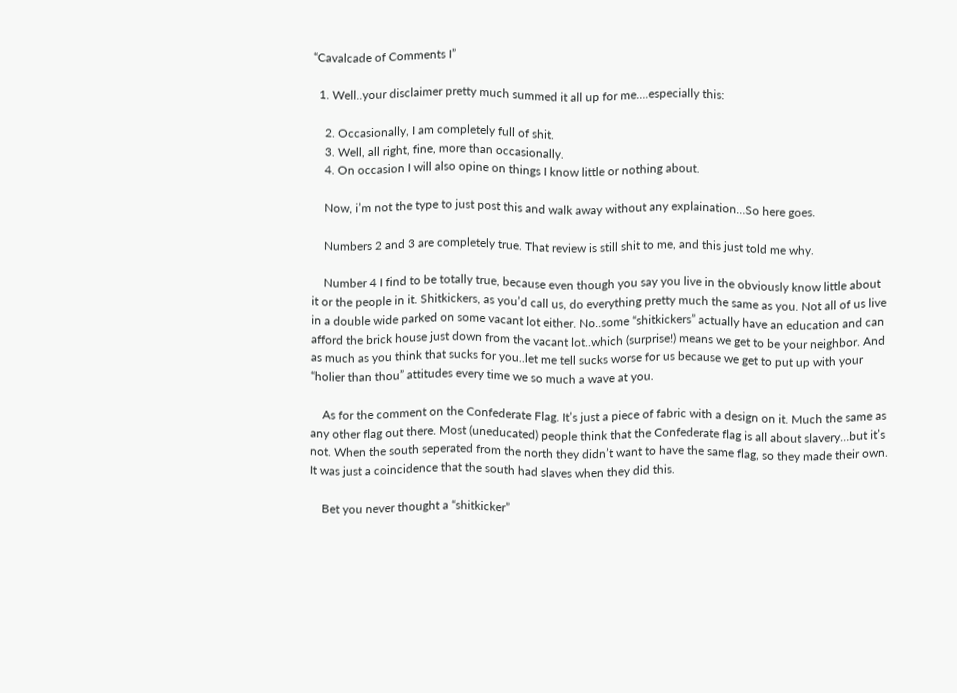“Cavalcade of Comments I”

  1. Well..your disclaimer pretty much summed it all up for me….especially this:

    2. Occasionally, I am completely full of shit.
    3. Well, all right, fine, more than occasionally.
    4. On occasion I will also opine on things I know little or nothing about.

    Now, i’m not the type to just post this and walk away without any explaination…So here goes.

    Numbers 2 and 3 are completely true. That review is still shit to me, and this just told me why.

    Number 4 I find to be totally true, because even though you say you live in the obviously know little about it or the people in it. Shitkickers, as you’d call us, do everything pretty much the same as you. Not all of us live in a double wide parked on some vacant lot either. No..some “shitkickers” actually have an education and can afford the brick house just down from the vacant lot..which (surprise!) means we get to be your neighbor. And as much as you think that sucks for you..let me tell sucks worse for us because we get to put up with your “holier than thou” attitudes every time we so much a wave at you.

    As for the comment on the Confederate Flag. It’s just a piece of fabric with a design on it. Much the same as any other flag out there. Most (uneducated) people think that the Confederate flag is all about slavery…but it’s not. When the south seperated from the north they didn’t want to have the same flag, so they made their own. It was just a coincidence that the south had slaves when they did this.

    Bet you never thought a “shitkicker”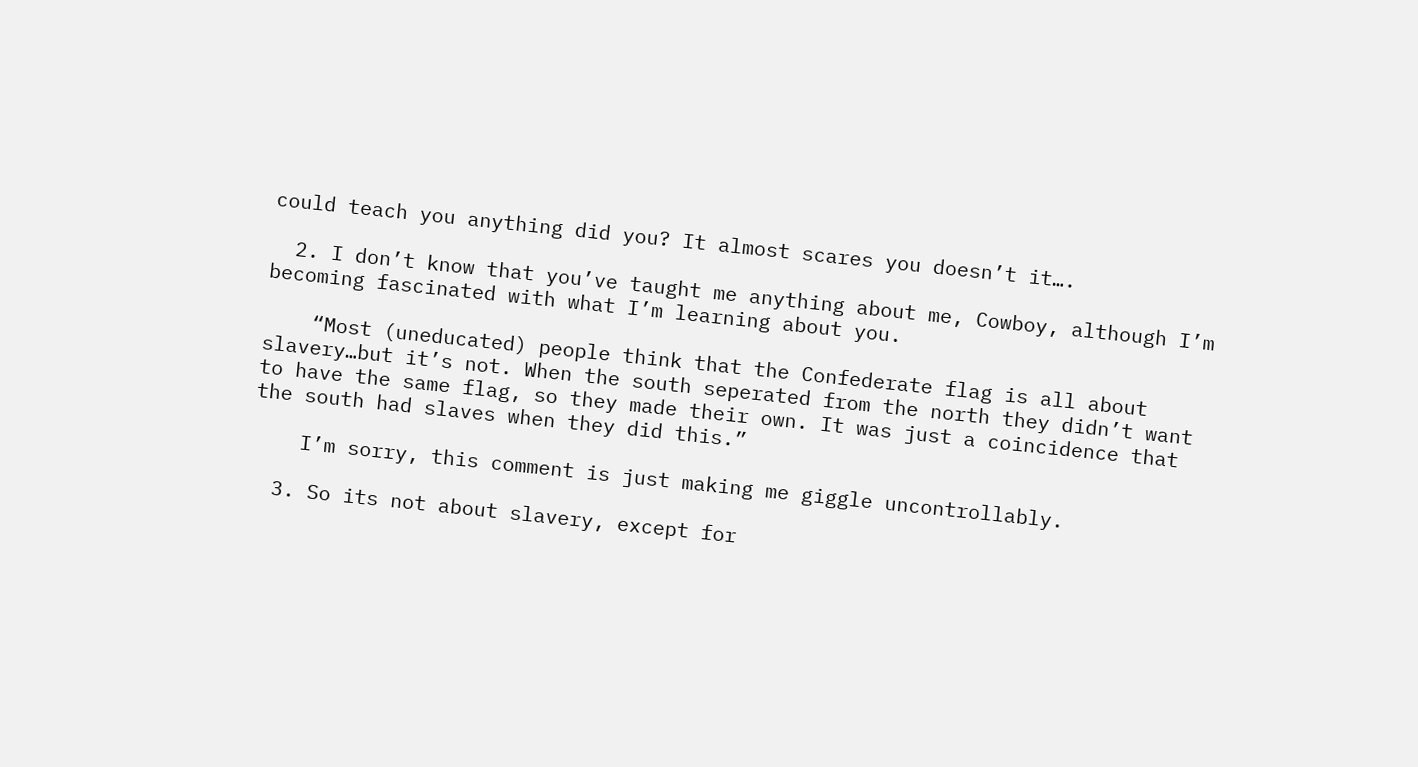could teach you anything did you? It almost scares you doesn’t it….

  2. I don’t know that you’ve taught me anything about me, Cowboy, although I’m becoming fascinated with what I’m learning about you.

    “Most (uneducated) people think that the Confederate flag is all about slavery…but it’s not. When the south seperated from the north they didn’t want to have the same flag, so they made their own. It was just a coincidence that the south had slaves when they did this.”

    I’m sorry, this comment is just making me giggle uncontrollably.

  3. So its not about slavery, except for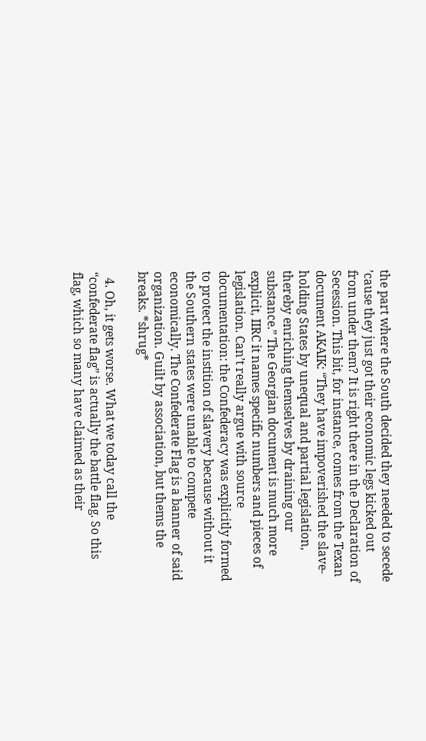the part where the South decided they needed to secede ’cause they just got their economic legs kicked out from under them? It is right there in the Declaration of Secession. This bit, for instance, comes from the Texan document AKAIK: “They have impoverished the slave-holding States by unequal and partial legislation, thereby enriching themselves by draining our substance.” The Georgian document is much more explicit, IIRC it names specific numbers and pieces of legislation. Can’t really argue with source documentation: the Confederacy was explicitly formed to protect the instition of slavery because without it the Southern states were unable to compete economically. The Confederate Flag is a banner of said organization. Guilt by association, but thems the breaks. *shrug*

  4. Oh, it gets worse. What we today call the “confederate flag” is actually the battle flag. So this flag, which so many have claimed as their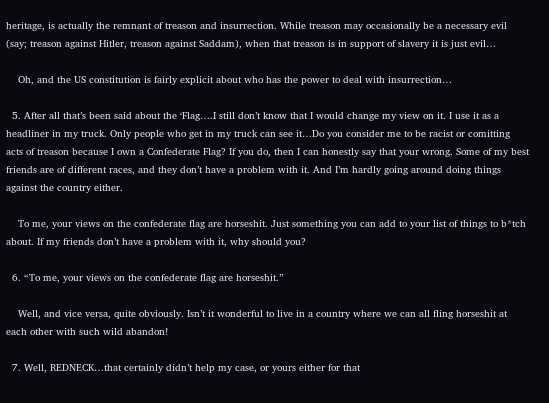heritage, is actually the remnant of treason and insurrection. While treason may occasionally be a necessary evil (say; treason against Hitler, treason against Saddam), when that treason is in support of slavery it is just evil…

    Oh, and the US constitution is fairly explicit about who has the power to deal with insurrection…

  5. After all that’s been said about the ‘Flag….I still don’t know that I would change my view on it. I use it as a headliner in my truck. Only people who get in my truck can see it…Do you consider me to be racist or comitting acts of treason because I own a Confederate Flag? If you do, then I can honestly say that your wrong. Some of my best friends are of different races, and they don’t have a problem with it. And I’m hardly going around doing things against the country either.

    To me, your views on the confederate flag are horseshit. Just something you can add to your list of things to b*tch about. If my friends don’t have a problem with it, why should you?

  6. “To me, your views on the confederate flag are horseshit.”

    Well, and vice versa, quite obviously. Isn’t it wonderful to live in a country where we can all fling horseshit at each other with such wild abandon!

  7. Well, REDNECK…that certainly didn’t help my case, or yours either for that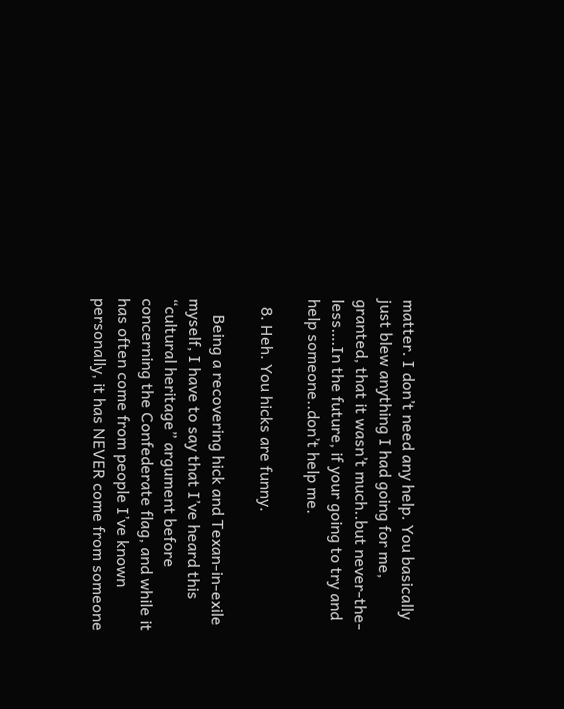matter. I don’t need any help. You basically just blew anything I had going for me, granted, that it wasn’t much..but never-the-less….In the future, if your going to try and help someone..don’t help me.

  8. Heh. You hicks are funny.

    Being a recovering hick and Texan-in-exile myself, I have to say that I’ve heard this “cultural heritage” argument before concerning the Confederate flag, and while it has often come from people I’ve known personally, it has NEVER come from someone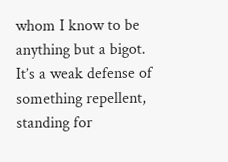whom I know to be anything but a bigot. It’s a weak defense of something repellent, standing for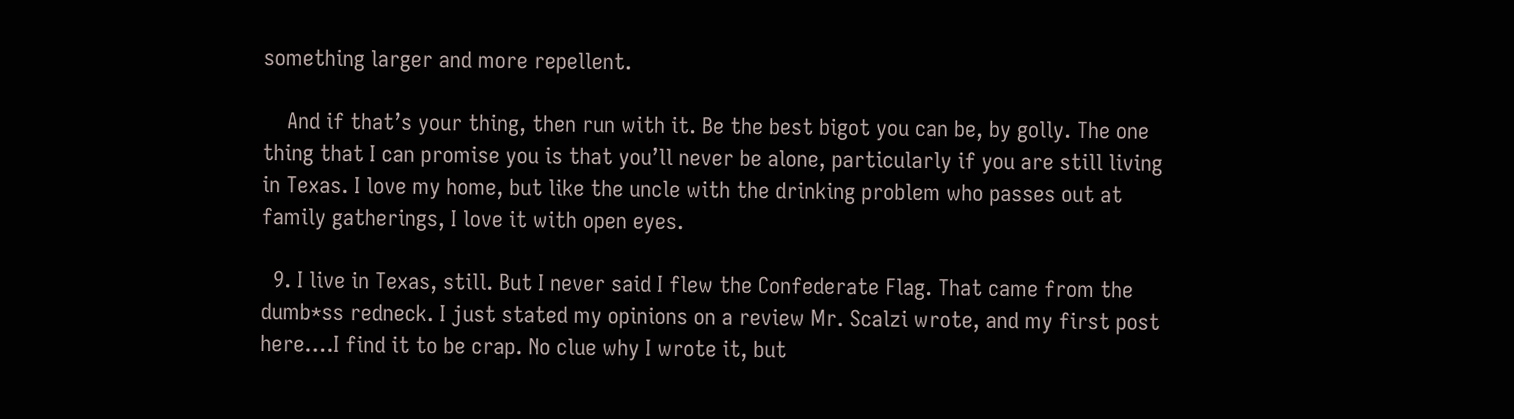something larger and more repellent.

    And if that’s your thing, then run with it. Be the best bigot you can be, by golly. The one thing that I can promise you is that you’ll never be alone, particularly if you are still living in Texas. I love my home, but like the uncle with the drinking problem who passes out at family gatherings, I love it with open eyes.

  9. I live in Texas, still. But I never said I flew the Confederate Flag. That came from the dumb*ss redneck. I just stated my opinions on a review Mr. Scalzi wrote, and my first post here….I find it to be crap. No clue why I wrote it, but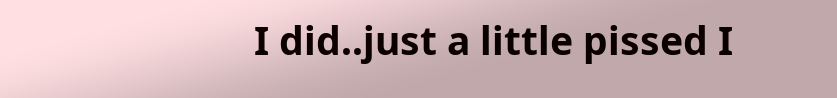I did..just a little pissed I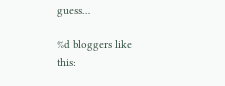guess…

%d bloggers like this: